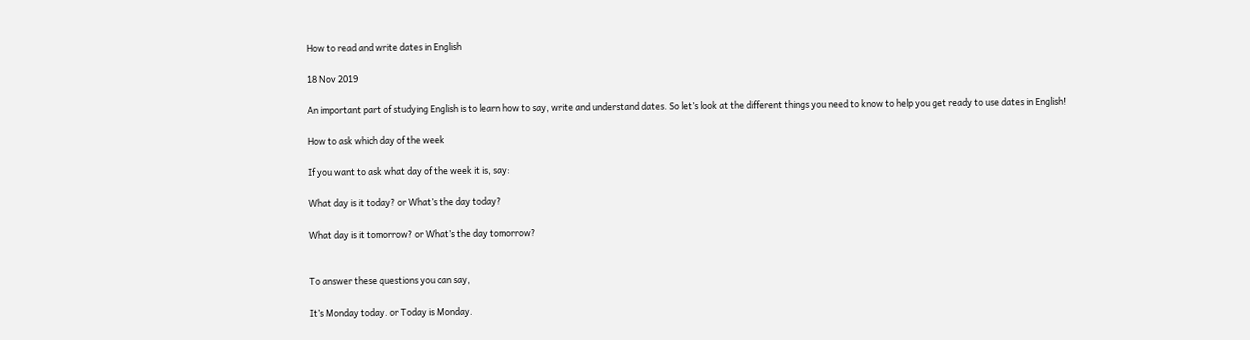How to read and write dates in English

18 Nov 2019

An important part of studying English is to learn how to say, write and understand dates. So let’s look at the different things you need to know to help you get ready to use dates in English!

How to ask which day of the week

If you want to ask what day of the week it is, say:

What day is it today? or What’s the day today?

What day is it tomorrow? or What’s the day tomorrow?


To answer these questions you can say,

It’s Monday today. or Today is Monday.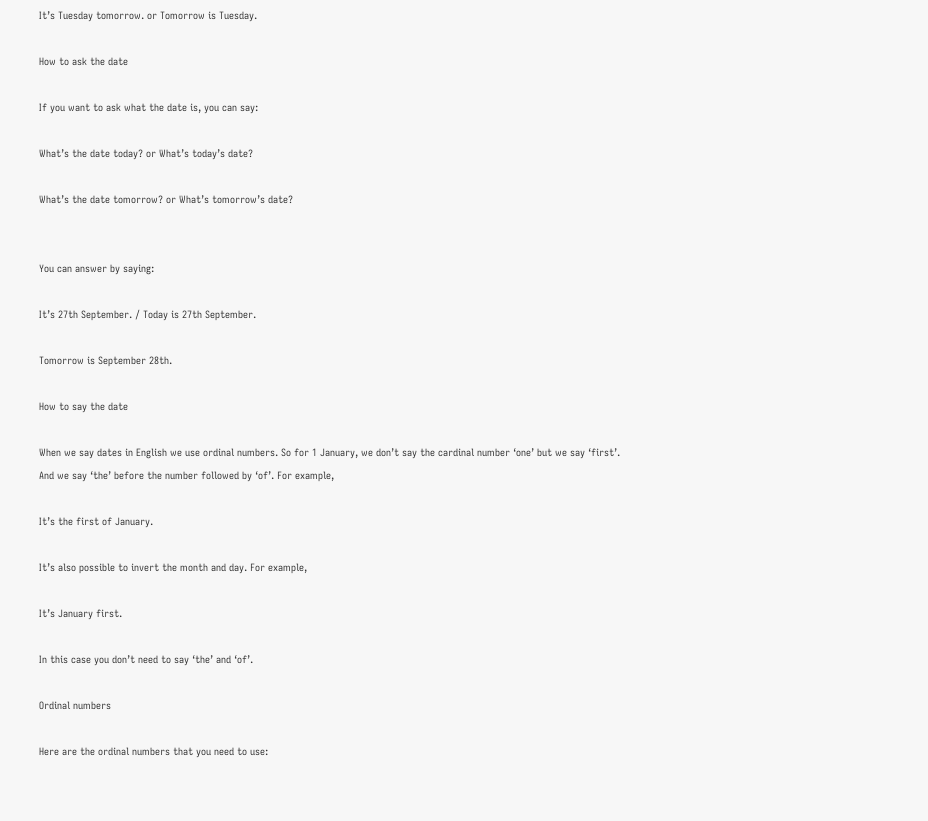It’s Tuesday tomorrow. or Tomorrow is Tuesday.

How to ask the date

If you want to ask what the date is, you can say:

What’s the date today? or What’s today’s date?

What’s the date tomorrow? or What’s tomorrow’s date?


You can answer by saying:

It’s 27th September. / Today is 27th September.

Tomorrow is September 28th.

How to say the date

When we say dates in English we use ordinal numbers. So for 1 January, we don’t say the cardinal number ‘one’ but we say ‘first’. And we say ‘the’ before the number followed by ‘of’. For example,

It’s the first of January.

It’s also possible to invert the month and day. For example,

It’s January first.

In this case you don’t need to say ‘the’ and ‘of’.

Ordinal numbers

Here are the ordinal numbers that you need to use: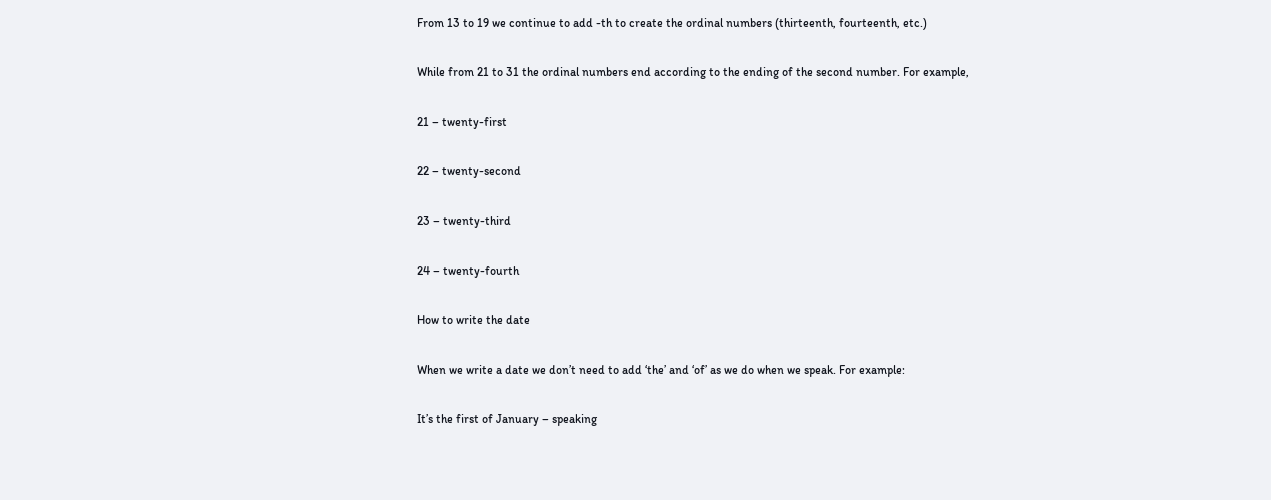From 13 to 19 we continue to add -th to create the ordinal numbers (thirteenth, fourteenth, etc.)

While from 21 to 31 the ordinal numbers end according to the ending of the second number. For example,

21 – twenty-first

22 – twenty-second

23 – twenty-third

24 – twenty-fourth

How to write the date

When we write a date we don’t need to add ‘the’ and ‘of’ as we do when we speak. For example:

It’s the first of January – speaking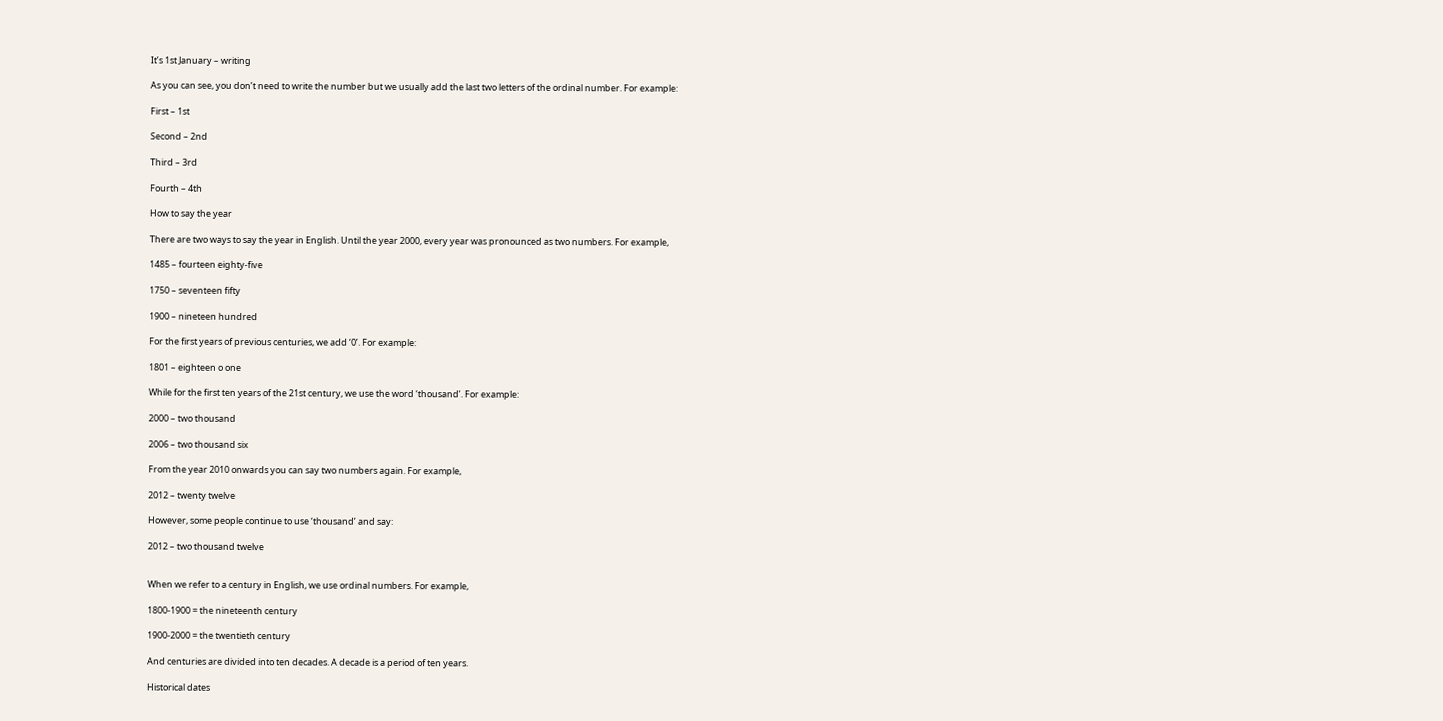It’s 1st January – writing

As you can see, you don’t need to write the number but we usually add the last two letters of the ordinal number. For example:

First – 1st

Second – 2nd

Third – 3rd

Fourth – 4th

How to say the year

There are two ways to say the year in English. Until the year 2000, every year was pronounced as two numbers. For example,

1485 – fourteen eighty-five

1750 – seventeen fifty

1900 – nineteen hundred

For the first years of previous centuries, we add ‘0’. For example:

1801 – eighteen o one

While for the first ten years of the 21st century, we use the word ‘thousand’. For example:

2000 – two thousand

2006 – two thousand six

From the year 2010 onwards you can say two numbers again. For example,

2012 – twenty twelve

However, some people continue to use ‘thousand’ and say:

2012 – two thousand twelve


When we refer to a century in English, we use ordinal numbers. For example,

1800-1900 = the nineteenth century

1900-2000 = the twentieth century

And centuries are divided into ten decades. A decade is a period of ten years.

Historical dates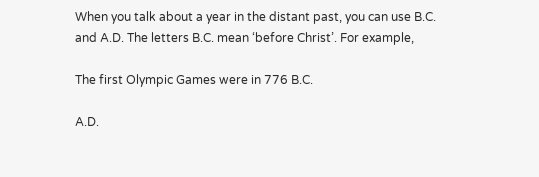When you talk about a year in the distant past, you can use B.C. and A.D. The letters B.C. mean ‘before Christ’. For example,

The first Olympic Games were in 776 B.C.

A.D.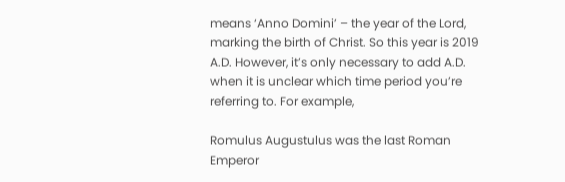means ‘Anno Domini’ – the year of the Lord, marking the birth of Christ. So this year is 2019 A.D. However, it’s only necessary to add A.D. when it is unclear which time period you’re referring to. For example,

Romulus Augustulus was the last Roman Emperor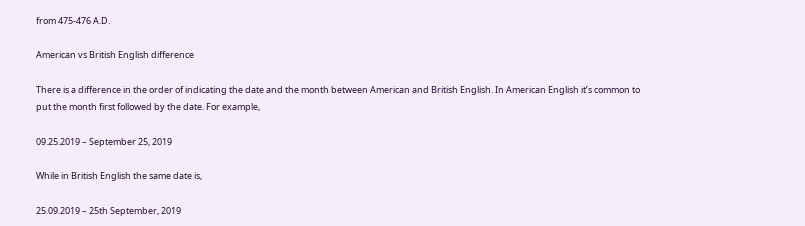from 475-476 A.D.

American vs British English difference

There is a difference in the order of indicating the date and the month between American and British English. In American English it’s common to put the month first followed by the date. For example,

09.25.2019 – September 25, 2019

While in British English the same date is,

25.09.2019 – 25th September, 2019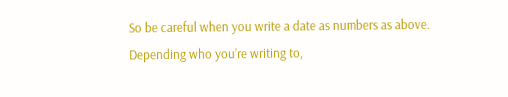So be careful when you write a date as numbers as above. Depending who you’re writing to,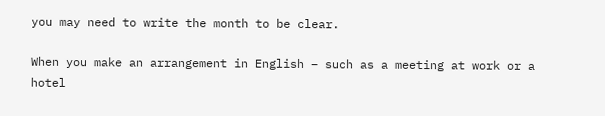you may need to write the month to be clear.

When you make an arrangement in English – such as a meeting at work or a hotel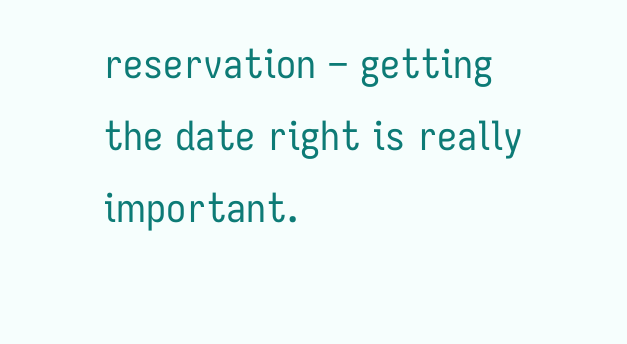reservation – getting the date right is really important.